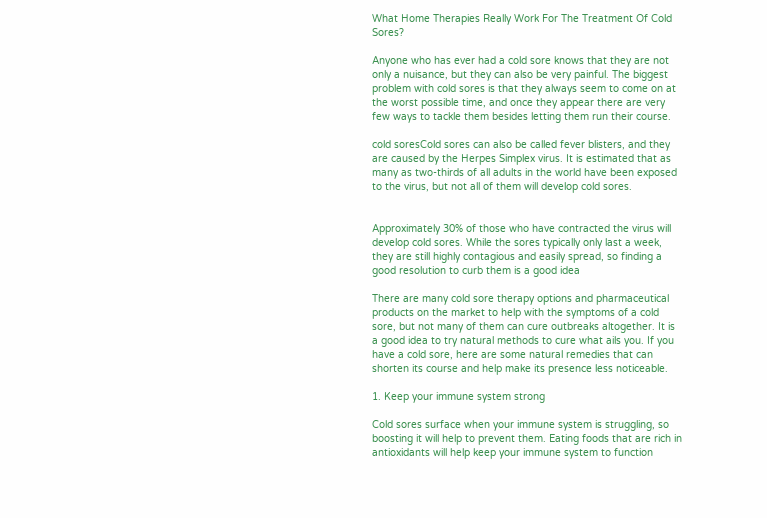What Home Therapies Really Work For The Treatment Of Cold Sores?

Anyone who has ever had a cold sore knows that they are not only a nuisance, but they can also be very painful. The biggest problem with cold sores is that they always seem to come on at the worst possible time, and once they appear there are very few ways to tackle them besides letting them run their course.

cold soresCold sores can also be called fever blisters, and they are caused by the Herpes Simplex virus. It is estimated that as many as two-thirds of all adults in the world have been exposed to the virus, but not all of them will develop cold sores.


Approximately 30% of those who have contracted the virus will develop cold sores. While the sores typically only last a week, they are still highly contagious and easily spread, so finding a good resolution to curb them is a good idea

There are many cold sore therapy options and pharmaceutical products on the market to help with the symptoms of a cold sore, but not many of them can cure outbreaks altogether. It is a good idea to try natural methods to cure what ails you. If you have a cold sore, here are some natural remedies that can shorten its course and help make its presence less noticeable.

1. Keep your immune system strong

Cold sores surface when your immune system is struggling, so boosting it will help to prevent them. Eating foods that are rich in antioxidants will help keep your immune system to function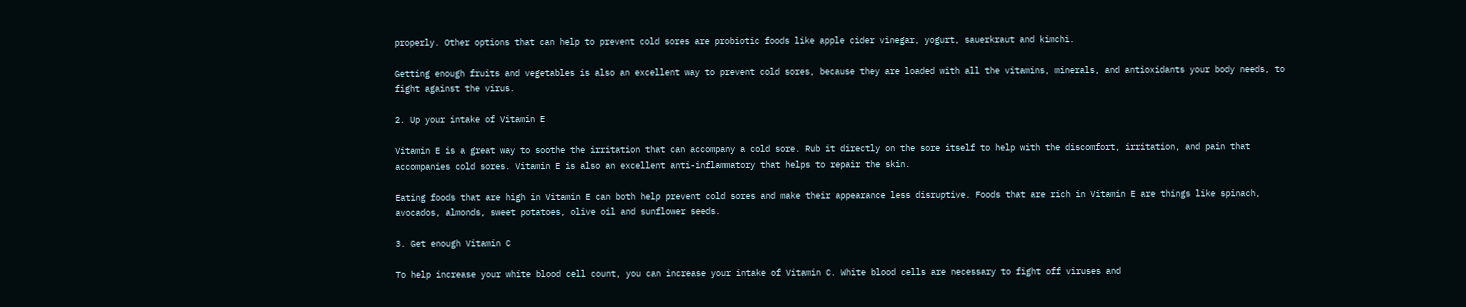properly. Other options that can help to prevent cold sores are probiotic foods like apple cider vinegar, yogurt, sauerkraut and kimchi.

Getting enough fruits and vegetables is also an excellent way to prevent cold sores, because they are loaded with all the vitamins, minerals, and antioxidants your body needs, to fight against the virus.

2. Up your intake of Vitamin E

Vitamin E is a great way to soothe the irritation that can accompany a cold sore. Rub it directly on the sore itself to help with the discomfort, irritation, and pain that accompanies cold sores. Vitamin E is also an excellent anti-inflammatory that helps to repair the skin.

Eating foods that are high in Vitamin E can both help prevent cold sores and make their appearance less disruptive. Foods that are rich in Vitamin E are things like spinach, avocados, almonds, sweet potatoes, olive oil and sunflower seeds.

3. Get enough Vitamin C

To help increase your white blood cell count, you can increase your intake of Vitamin C. White blood cells are necessary to fight off viruses and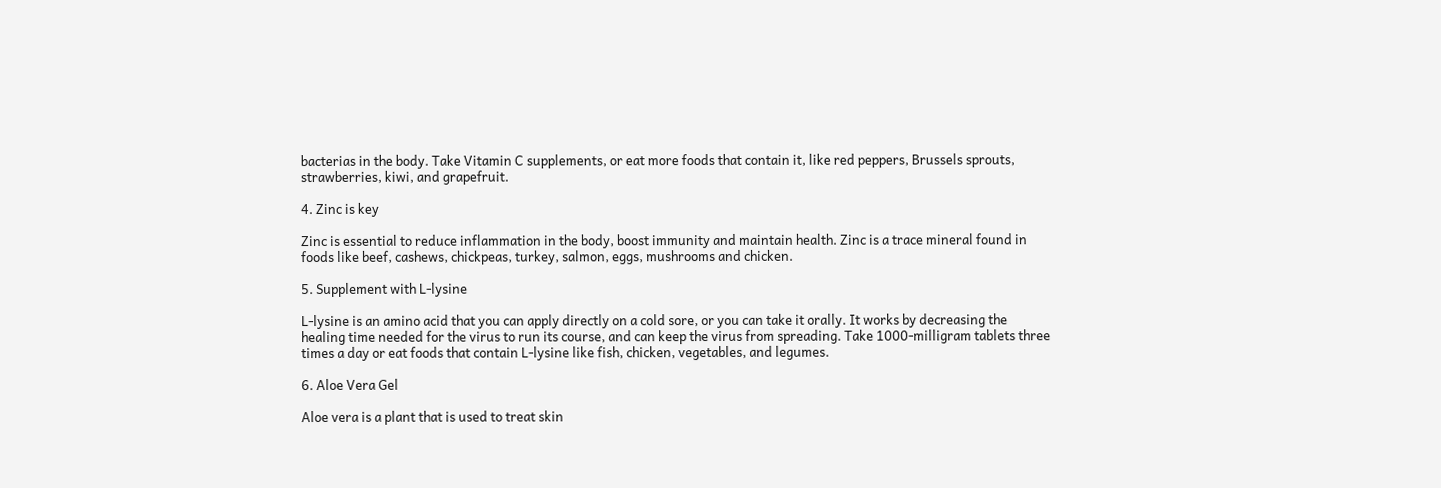bacterias in the body. Take Vitamin C supplements, or eat more foods that contain it, like red peppers, Brussels sprouts, strawberries, kiwi, and grapefruit.

4. Zinc is key

Zinc is essential to reduce inflammation in the body, boost immunity and maintain health. Zinc is a trace mineral found in foods like beef, cashews, chickpeas, turkey, salmon, eggs, mushrooms and chicken.

5. Supplement with L-lysine

L-lysine is an amino acid that you can apply directly on a cold sore, or you can take it orally. It works by decreasing the healing time needed for the virus to run its course, and can keep the virus from spreading. Take 1000-milligram tablets three times a day or eat foods that contain L-lysine like fish, chicken, vegetables, and legumes.

6. Aloe Vera Gel

Aloe vera is a plant that is used to treat skin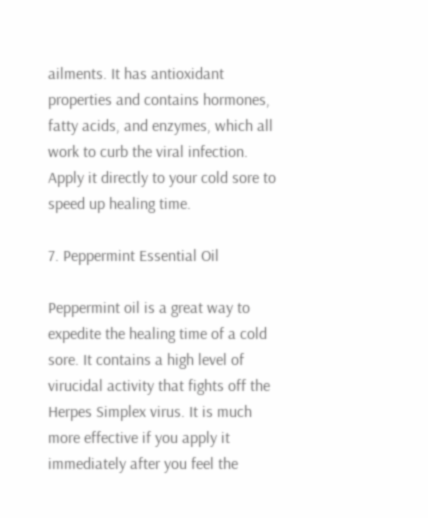ailments. It has antioxidant properties and contains hormones, fatty acids, and enzymes, which all work to curb the viral infection. Apply it directly to your cold sore to speed up healing time.

7. Peppermint Essential Oil

Peppermint oil is a great way to expedite the healing time of a cold sore. It contains a high level of virucidal activity that fights off the Herpes Simplex virus. It is much more effective if you apply it immediately after you feel the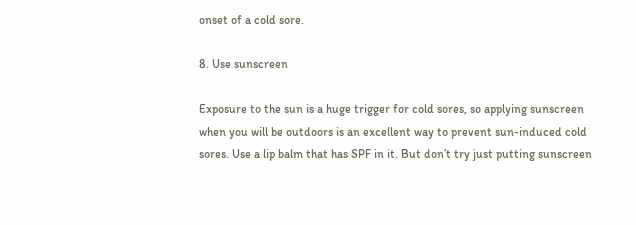onset of a cold sore.

8. Use sunscreen

Exposure to the sun is a huge trigger for cold sores, so applying sunscreen when you will be outdoors is an excellent way to prevent sun-induced cold sores. Use a lip balm that has SPF in it. But don’t try just putting sunscreen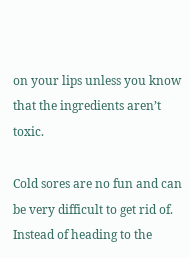on your lips unless you know that the ingredients aren’t toxic.

Cold sores are no fun and can be very difficult to get rid of. Instead of heading to the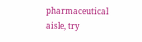pharmaceutical aisle, try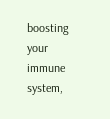boosting your immune system,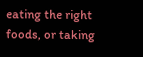eating the right foods, or taking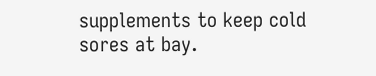supplements to keep cold sores at bay.